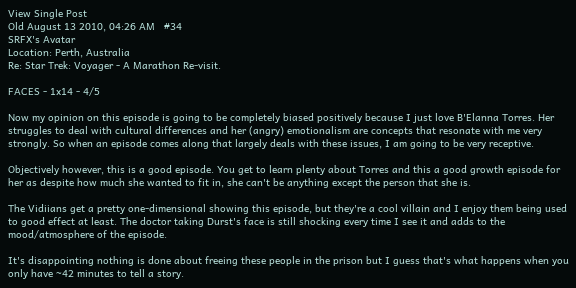View Single Post
Old August 13 2010, 04:26 AM   #34
SRFX's Avatar
Location: Perth, Australia
Re: Star Trek: Voyager - A Marathon Re-visit.

FACES - 1x14 - 4/5

Now my opinion on this episode is going to be completely biased positively because I just love B'Elanna Torres. Her struggles to deal with cultural differences and her (angry) emotionalism are concepts that resonate with me very strongly. So when an episode comes along that largely deals with these issues, I am going to be very receptive.

Objectively however, this is a good episode. You get to learn plenty about Torres and this a good growth episode for her as despite how much she wanted to fit in, she can't be anything except the person that she is.

The Vidiians get a pretty one-dimensional showing this episode, but they're a cool villain and I enjoy them being used to good effect at least. The doctor taking Durst's face is still shocking every time I see it and adds to the mood/atmosphere of the episode.

It's disappointing nothing is done about freeing these people in the prison but I guess that's what happens when you only have ~42 minutes to tell a story.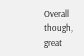Overall though, great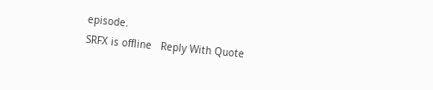episode.
SRFX is offline   Reply With Quote